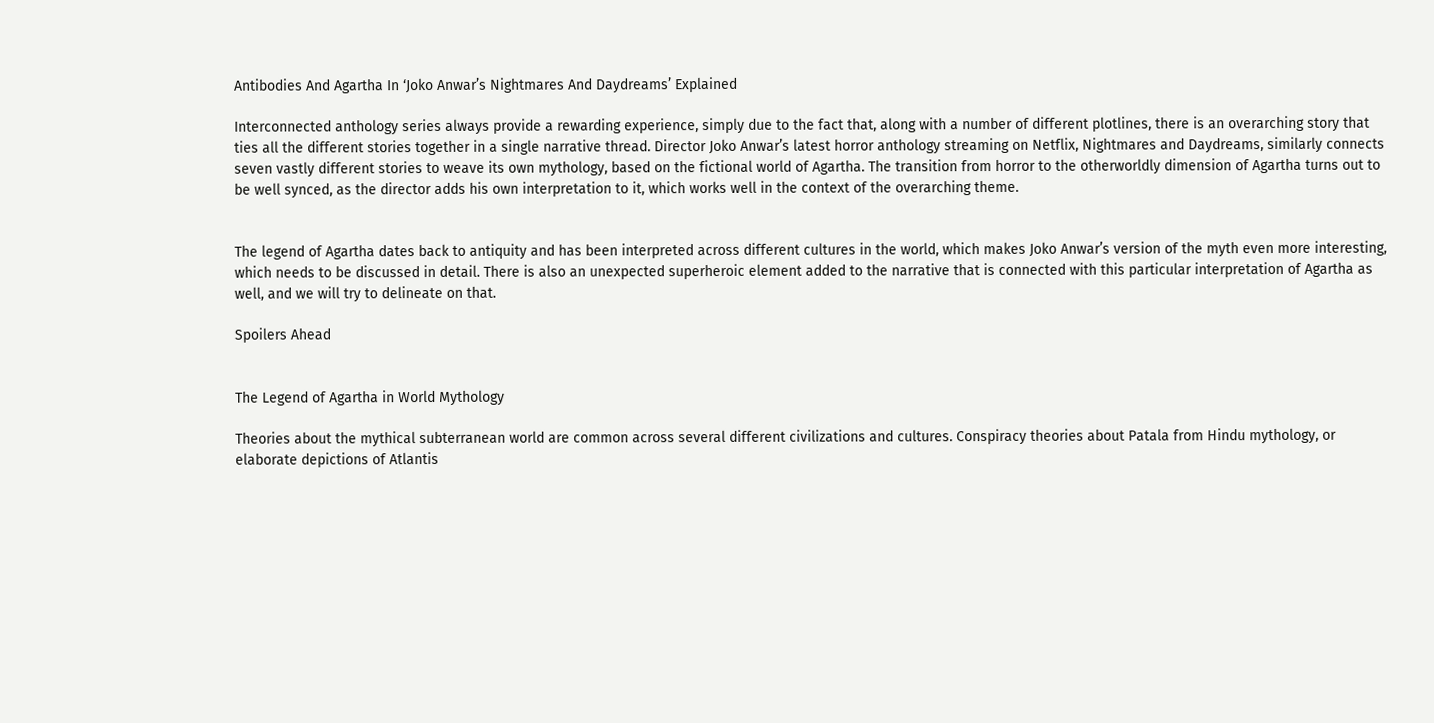Antibodies And Agartha In ‘Joko Anwar’s Nightmares And Daydreams’ Explained

Interconnected anthology series always provide a rewarding experience, simply due to the fact that, along with a number of different plotlines, there is an overarching story that ties all the different stories together in a single narrative thread. Director Joko Anwar’s latest horror anthology streaming on Netflix, Nightmares and Daydreams, similarly connects seven vastly different stories to weave its own mythology, based on the fictional world of Agartha. The transition from horror to the otherworldly dimension of Agartha turns out to be well synced, as the director adds his own interpretation to it, which works well in the context of the overarching theme.


The legend of Agartha dates back to antiquity and has been interpreted across different cultures in the world, which makes Joko Anwar’s version of the myth even more interesting, which needs to be discussed in detail. There is also an unexpected superheroic element added to the narrative that is connected with this particular interpretation of Agartha as well, and we will try to delineate on that.

Spoilers Ahead


The Legend of Agartha in World Mythology

Theories about the mythical subterranean world are common across several different civilizations and cultures. Conspiracy theories about Patala from Hindu mythology, or elaborate depictions of Atlantis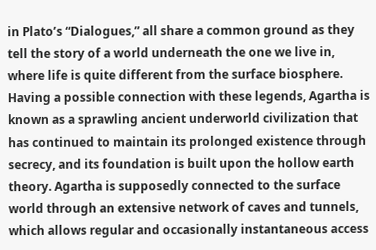in Plato’s “Dialogues,” all share a common ground as they tell the story of a world underneath the one we live in, where life is quite different from the surface biosphere. Having a possible connection with these legends, Agartha is known as a sprawling ancient underworld civilization that has continued to maintain its prolonged existence through secrecy, and its foundation is built upon the hollow earth theory. Agartha is supposedly connected to the surface world through an extensive network of caves and tunnels, which allows regular and occasionally instantaneous access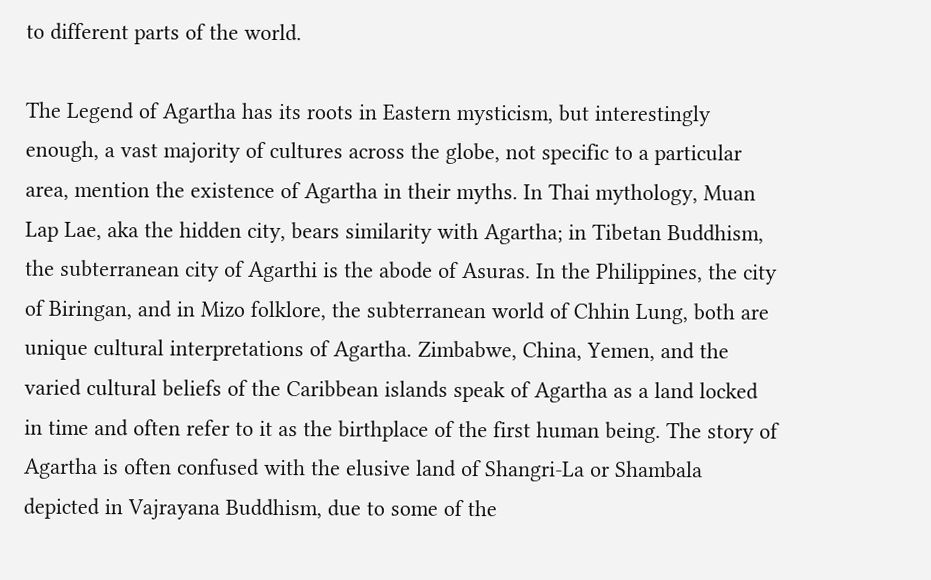to different parts of the world.

The Legend of Agartha has its roots in Eastern mysticism, but interestingly enough, a vast majority of cultures across the globe, not specific to a particular area, mention the existence of Agartha in their myths. In Thai mythology, Muan Lap Lae, aka the hidden city, bears similarity with Agartha; in Tibetan Buddhism, the subterranean city of Agarthi is the abode of Asuras. In the Philippines, the city of Biringan, and in Mizo folklore, the subterranean world of Chhin Lung, both are unique cultural interpretations of Agartha. Zimbabwe, China, Yemen, and the varied cultural beliefs of the Caribbean islands speak of Agartha as a land locked in time and often refer to it as the birthplace of the first human being. The story of Agartha is often confused with the elusive land of Shangri-La or Shambala depicted in Vajrayana Buddhism, due to some of the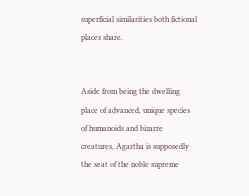superficial similarities both fictional places share.


Aside from being the dwelling place of advanced, unique species of humanoids and bizarre creatures, Agartha is supposedly the seat of the noble supreme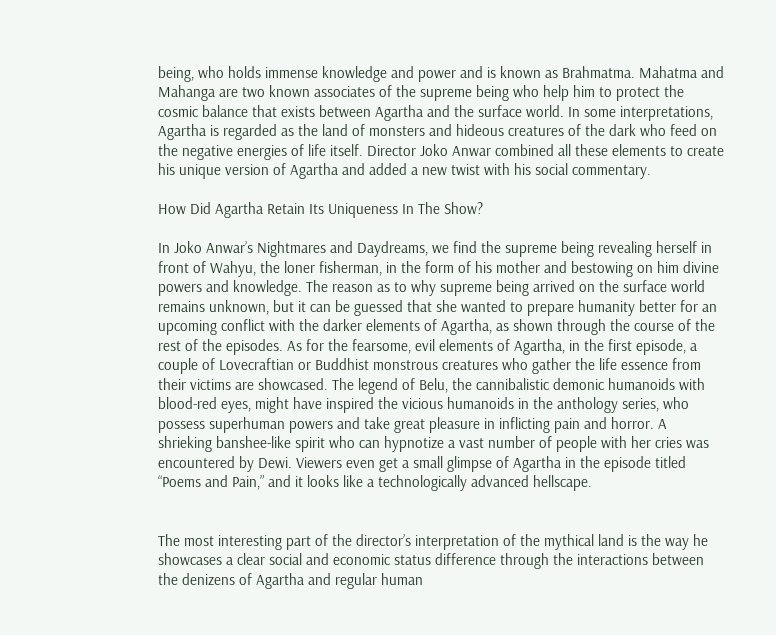being, who holds immense knowledge and power and is known as Brahmatma. Mahatma and Mahanga are two known associates of the supreme being who help him to protect the cosmic balance that exists between Agartha and the surface world. In some interpretations, Agartha is regarded as the land of monsters and hideous creatures of the dark who feed on the negative energies of life itself. Director Joko Anwar combined all these elements to create his unique version of Agartha and added a new twist with his social commentary.

How Did Agartha Retain Its Uniqueness In The Show?

In Joko Anwar’s Nightmares and Daydreams, we find the supreme being revealing herself in front of Wahyu, the loner fisherman, in the form of his mother and bestowing on him divine powers and knowledge. The reason as to why supreme being arrived on the surface world remains unknown, but it can be guessed that she wanted to prepare humanity better for an upcoming conflict with the darker elements of Agartha, as shown through the course of the rest of the episodes. As for the fearsome, evil elements of Agartha, in the first episode, a couple of Lovecraftian or Buddhist monstrous creatures who gather the life essence from their victims are showcased. The legend of Belu, the cannibalistic demonic humanoids with blood-red eyes, might have inspired the vicious humanoids in the anthology series, who possess superhuman powers and take great pleasure in inflicting pain and horror. A shrieking banshee-like spirit who can hypnotize a vast number of people with her cries was encountered by Dewi. Viewers even get a small glimpse of Agartha in the episode titled “Poems and Pain,” and it looks like a technologically advanced hellscape.


The most interesting part of the director’s interpretation of the mythical land is the way he showcases a clear social and economic status difference through the interactions between the denizens of Agartha and regular human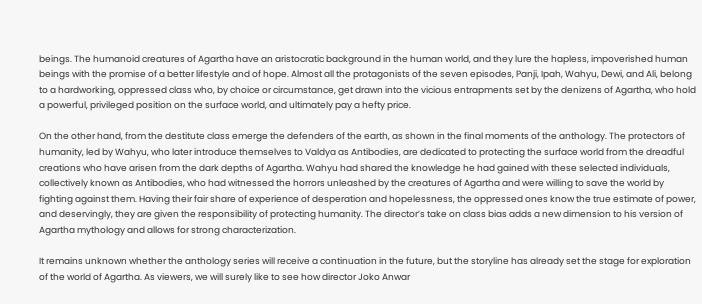beings. The humanoid creatures of Agartha have an aristocratic background in the human world, and they lure the hapless, impoverished human beings with the promise of a better lifestyle and of hope. Almost all the protagonists of the seven episodes, Panji, Ipah, Wahyu, Dewi, and Ali, belong to a hardworking, oppressed class who, by choice or circumstance, get drawn into the vicious entrapments set by the denizens of Agartha, who hold a powerful, privileged position on the surface world, and ultimately pay a hefty price.

On the other hand, from the destitute class emerge the defenders of the earth, as shown in the final moments of the anthology. The protectors of humanity, led by Wahyu, who later introduce themselves to Valdya as Antibodies, are dedicated to protecting the surface world from the dreadful creations who have arisen from the dark depths of Agartha. Wahyu had shared the knowledge he had gained with these selected individuals, collectively known as Antibodies, who had witnessed the horrors unleashed by the creatures of Agartha and were willing to save the world by fighting against them. Having their fair share of experience of desperation and hopelessness, the oppressed ones know the true estimate of power, and deservingly, they are given the responsibility of protecting humanity. The director’s take on class bias adds a new dimension to his version of Agartha mythology and allows for strong characterization.

It remains unknown whether the anthology series will receive a continuation in the future, but the storyline has already set the stage for exploration of the world of Agartha. As viewers, we will surely like to see how director Joko Anwar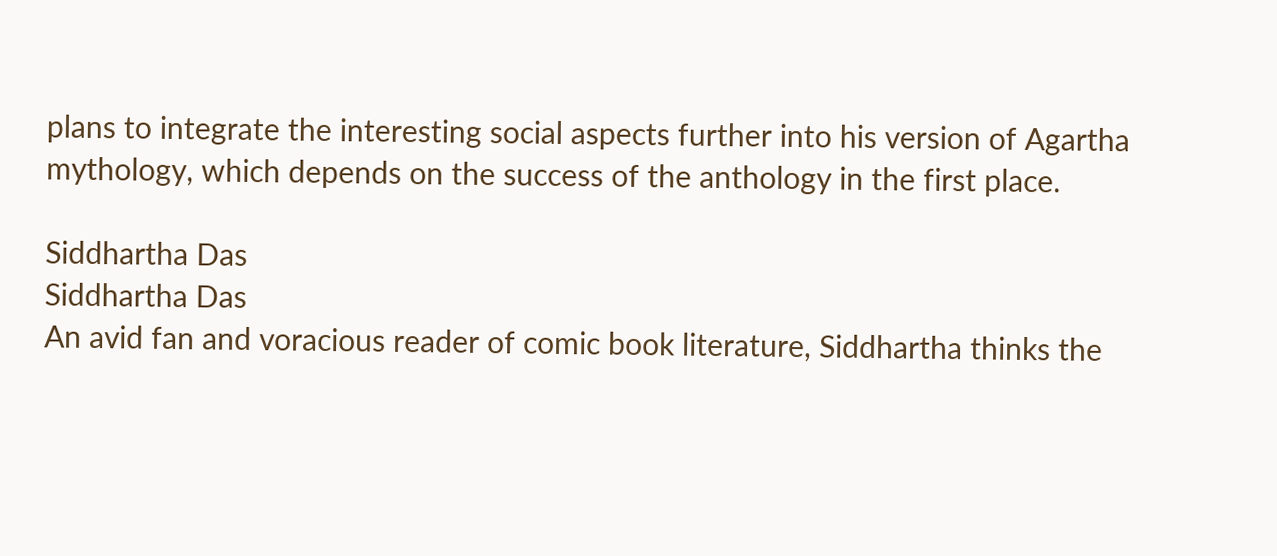plans to integrate the interesting social aspects further into his version of Agartha mythology, which depends on the success of the anthology in the first place.

Siddhartha Das
Siddhartha Das
An avid fan and voracious reader of comic book literature, Siddhartha thinks the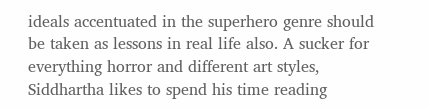ideals accentuated in the superhero genre should be taken as lessons in real life also. A sucker for everything horror and different art styles, Siddhartha likes to spend his time reading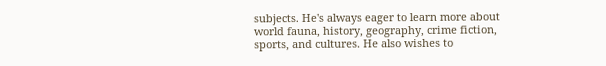subjects. He's always eager to learn more about world fauna, history, geography, crime fiction, sports, and cultures. He also wishes to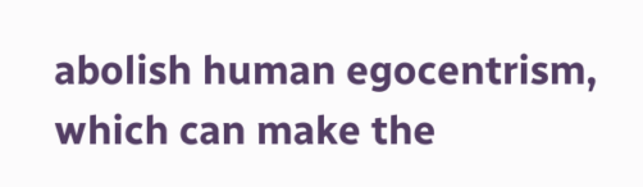abolish human egocentrism, which can make the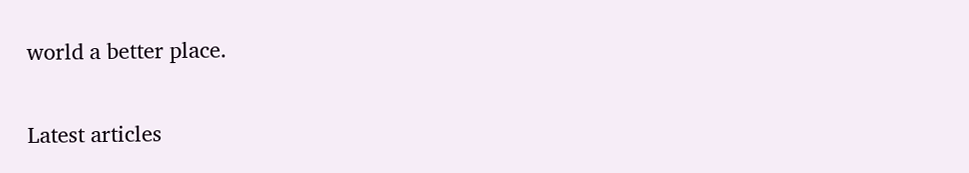world a better place.

Latest articles